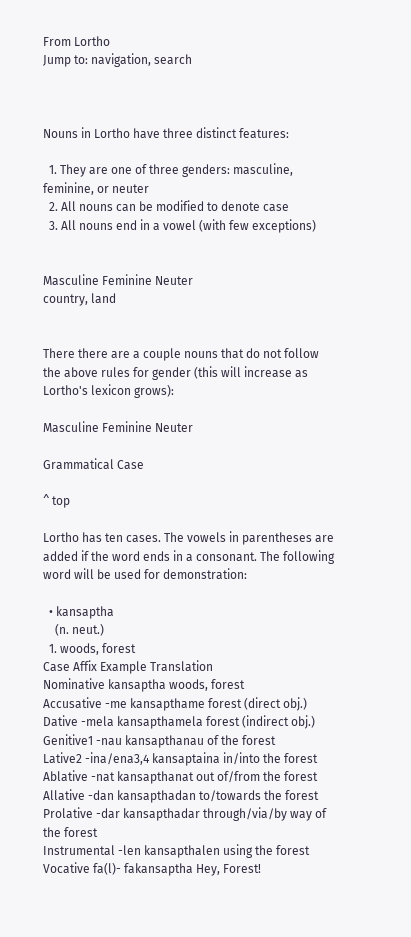From Lortho
Jump to: navigation, search



Nouns in Lortho have three distinct features:

  1. They are one of three genders: masculine, feminine, or neuter
  2. All nouns can be modified to denote case
  3. All nouns end in a vowel (with few exceptions)


Masculine Feminine Neuter
country, land


There there are a couple nouns that do not follow the above rules for gender (this will increase as Lortho's lexicon grows):

Masculine Feminine Neuter

Grammatical Case

^ top

Lortho has ten cases. The vowels in parentheses are added if the word ends in a consonant. The following word will be used for demonstration:

  • kansaptha
    (n. neut.)
  1. woods, forest
Case Affix Example Translation
Nominative kansaptha woods, forest
Accusative -me kansapthame forest (direct obj.)
Dative -mela kansapthamela forest (indirect obj.)
Genitive1 -nau kansapthanau of the forest
Lative2 -ina/ena3,4 kansaptaina in/into the forest
Ablative -nat kansapthanat out of/from the forest
Allative -dan kansapthadan to/towards the forest
Prolative -dar kansapthadar through/via/by way of the forest
Instrumental -len kansapthalen using the forest
Vocative fa(l)- fakansaptha Hey, Forest!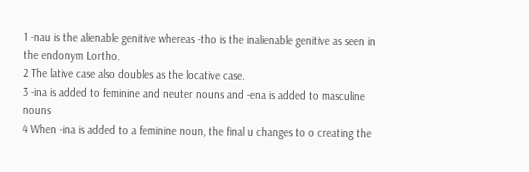1 -nau is the alienable genitive whereas -tho is the inalienable genitive as seen in the endonym Lortho.
2 The lative case also doubles as the locative case.
3 -ina is added to feminine and neuter nouns and -ena is added to masculine nouns
4 When -ina is added to a feminine noun, the final u changes to o creating the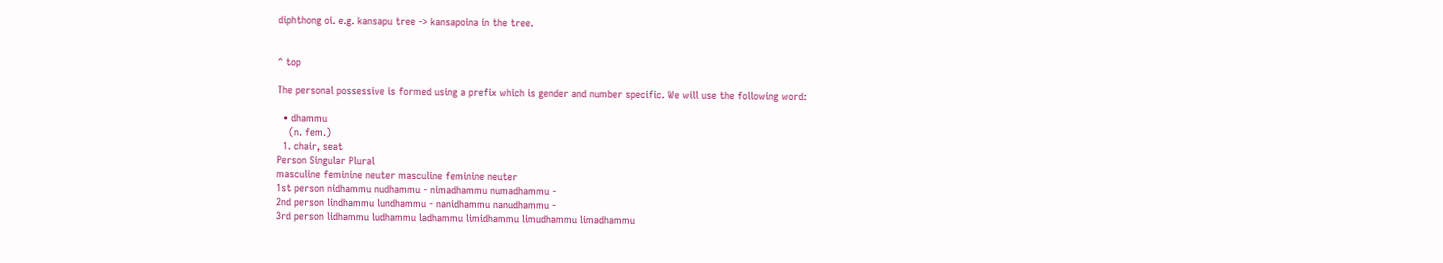diphthong oi. e.g. kansapu tree -> kansapoina in the tree.


^ top

The personal possessive is formed using a prefix which is gender and number specific. We will use the following word:

  • dhammu
    (n. fem.)
  1. chair, seat
Person Singular Plural
masculine feminine neuter masculine feminine neuter
1st person nidhammu nudhammu - nimadhammu numadhammu -
2nd person lindhammu lundhammu - nanidhammu nanudhammu -
3rd person lidhammu ludhammu ladhammu limidhammu limudhammu limadhammu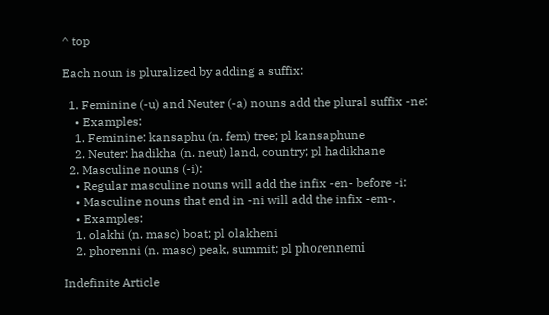^ top

Each noun is pluralized by adding a suffix:

  1. Feminine (-u) and Neuter (-a) nouns add the plural suffix -ne:
    • Examples:
    1. Feminine: kansaphu (n. fem) tree; pl kansaphune
    2. Neuter: hadikha (n. neut) land, country; pl hadikhane
  2. Masculine nouns (-i):
    • Regular masculine nouns will add the infix -en- before -i:
    • Masculine nouns that end in -ni will add the infix -em-.
    • Examples:
    1. olakhi (n. masc) boat; pl olakheni
    2. phorenni (n. masc) peak, summit; pl phoɾennemi

Indefinite Article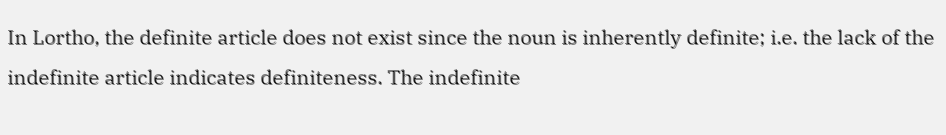In Lortho, the definite article does not exist since the noun is inherently definite; i.e. the lack of the indefinite article indicates definiteness. The indefinite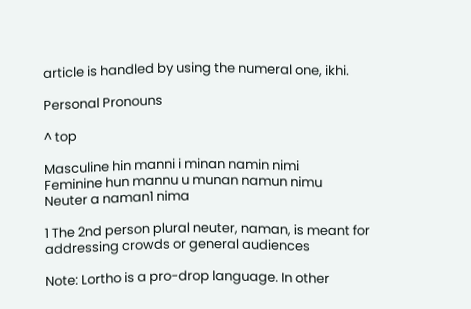article is handled by using the numeral one, ikhi.

Personal Pronouns

^ top

Masculine hin manni i minan namin nimi
Feminine hun mannu u munan namun nimu
Neuter a naman1 nima

1 The 2nd person plural neuter, naman, is meant for addressing crowds or general audiences

Note: Lortho is a pro-drop language. In other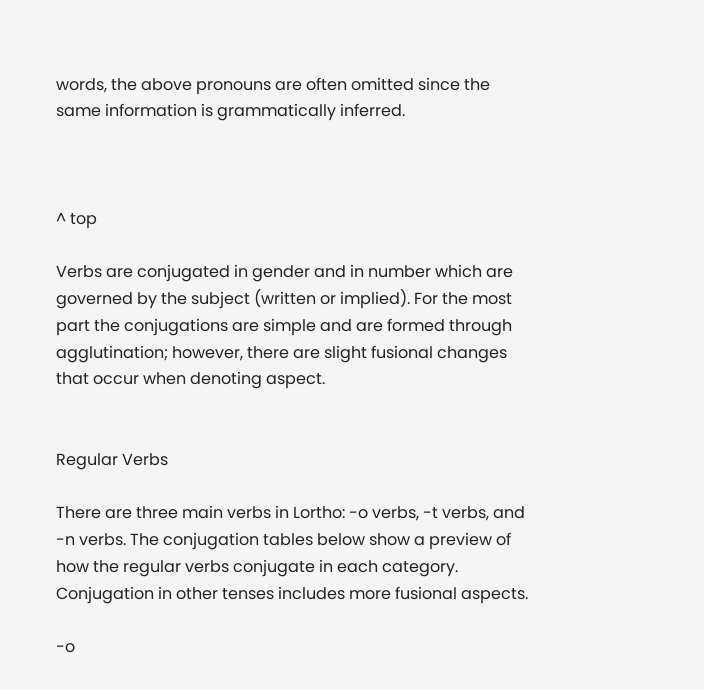words, the above pronouns are often omitted since the same information is grammatically inferred.



^ top

Verbs are conjugated in gender and in number which are governed by the subject (written or implied). For the most part the conjugations are simple and are formed through agglutination; however, there are slight fusional changes that occur when denoting aspect.


Regular Verbs

There are three main verbs in Lortho: -o verbs, -t verbs, and -n verbs. The conjugation tables below show a preview of how the regular verbs conjugate in each category. Conjugation in other tenses includes more fusional aspects.

-o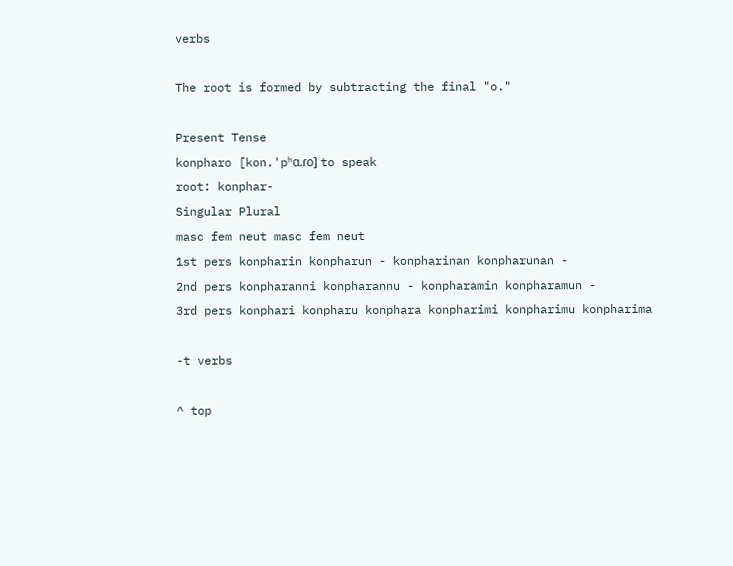verbs

The root is formed by subtracting the final "o."

Present Tense
konpharo [kon.'pʰɑ.ɾo] to speak
root: konphar-
Singular Plural
masc fem neut masc fem neut
1st pers konpharin konpharun - konpharinan konpharunan -
2nd pers konpharanni konpharannu - konpharamin konpharamun -
3rd pers konphari konpharu konphara konpharimi konpharimu konpharima

-t verbs

^ top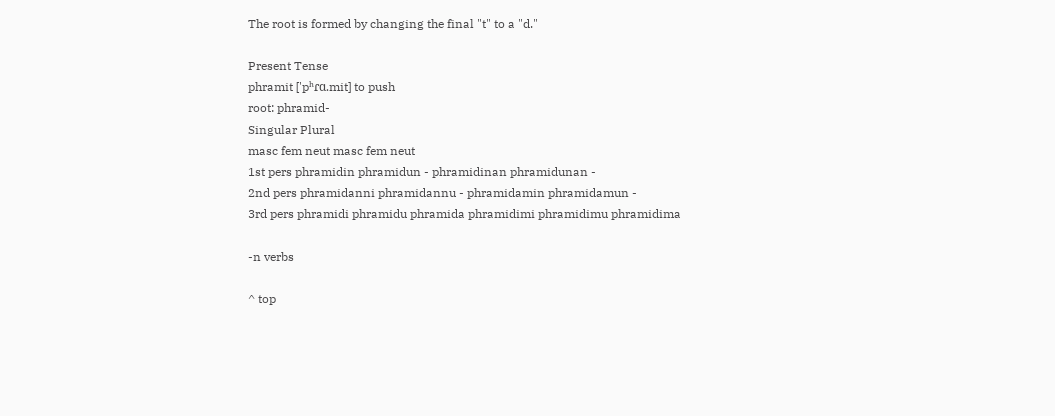The root is formed by changing the final "t" to a "d."

Present Tense
phramit ['pʰɾɑ.mit] to push
root: phramid-
Singular Plural
masc fem neut masc fem neut
1st pers phramidin phramidun - phramidinan phramidunan -
2nd pers phramidanni phramidannu - phramidamin phramidamun -
3rd pers phramidi phramidu phramida phramidimi phramidimu phramidima

-n verbs

^ top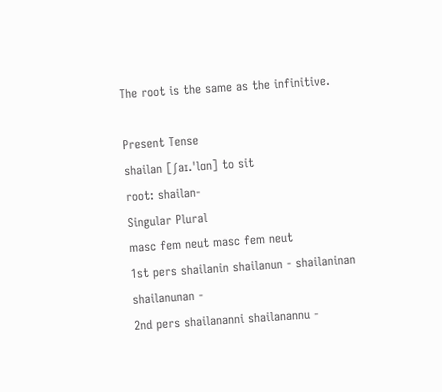The root is the same as the infinitive.

Present Tense
shailan [ʃaɪ.'lɑn] to sit
root: shailan-
Singular Plural
masc fem neut masc fem neut
1st pers shailanin shailanun - shailaninan shailanunan -
2nd pers shailananni shailanannu -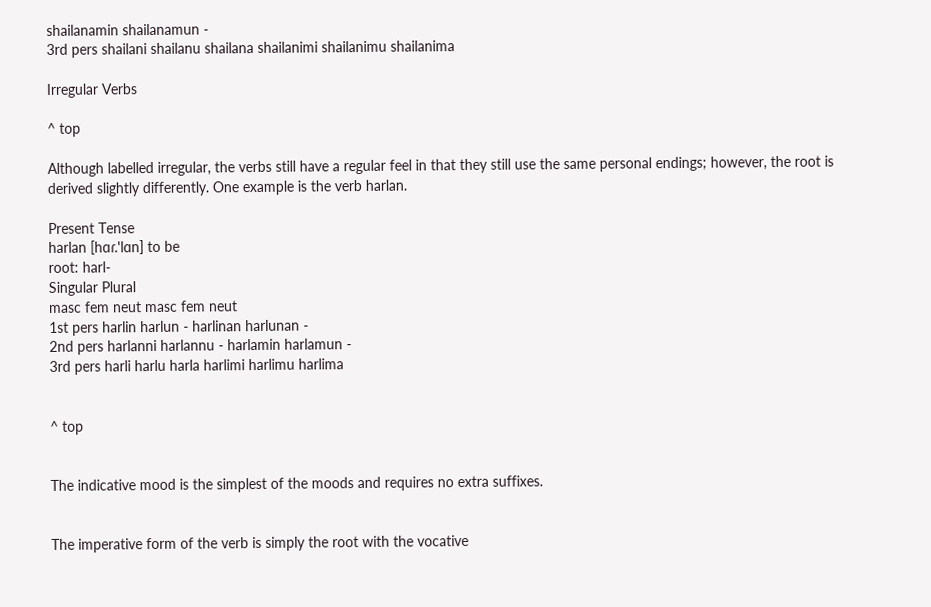shailanamin shailanamun -
3rd pers shailani shailanu shailana shailanimi shailanimu shailanima

Irregular Verbs

^ top

Although labelled irregular, the verbs still have a regular feel in that they still use the same personal endings; however, the root is derived slightly differently. One example is the verb harlan.

Present Tense
harlan [hɑɾ.'lɑn] to be
root: harl-
Singular Plural
masc fem neut masc fem neut
1st pers harlin harlun - harlinan harlunan -
2nd pers harlanni harlannu - harlamin harlamun -
3rd pers harli harlu harla harlimi harlimu harlima


^ top


The indicative mood is the simplest of the moods and requires no extra suffixes.


The imperative form of the verb is simply the root with the vocative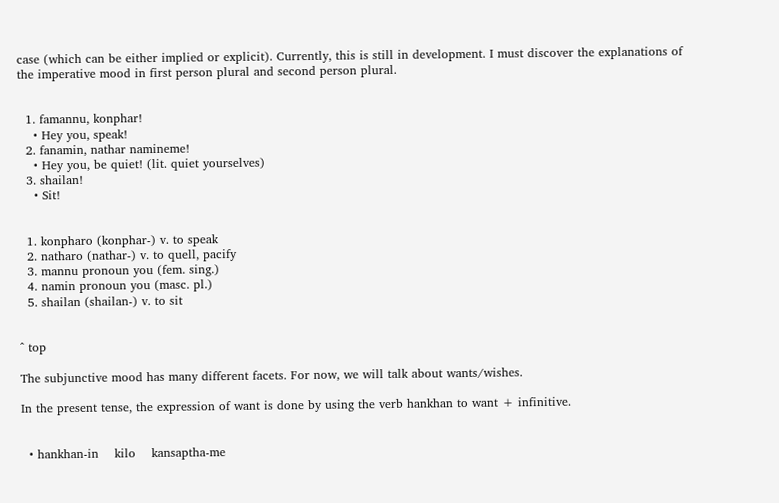case (which can be either implied or explicit). Currently, this is still in development. I must discover the explanations of the imperative mood in first person plural and second person plural.


  1. famannu, konphar!
    • Hey you, speak!
  2. fanamin, nathar namineme!
    • Hey you, be quiet! (lit. quiet yourselves)
  3. shailan!
    • Sit!


  1. konpharo (konphar-) v. to speak
  2. natharo (nathar-) v. to quell, pacify
  3. mannu pronoun you (fem. sing.)
  4. namin pronoun you (masc. pl.)
  5. shailan (shailan-) v. to sit


^ top

The subjunctive mood has many different facets. For now, we will talk about wants/wishes.

In the present tense, the expression of want is done by using the verb hankhan to want + infinitive.


  • hankhan-in    kilo    kansaptha-me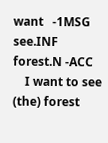want   -1MSG  see.INF forest.N -ACC
    I want to see (the) forest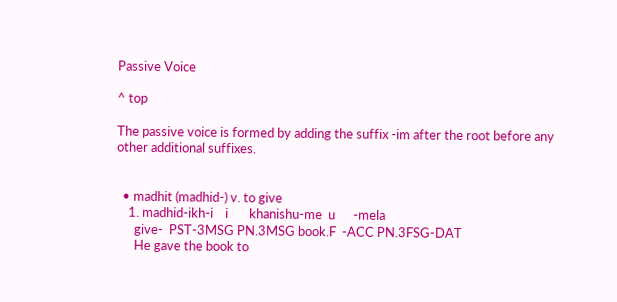Passive Voice

^ top

The passive voice is formed by adding the suffix -im after the root before any other additional suffixes.


  • madhit (madhid-) v. to give
    1. madhid-ikh-i    i       khanishu-me  u      -mela
      give-  PST-3MSG PN.3MSG book.F  -ACC PN.3FSG-DAT
      He gave the book to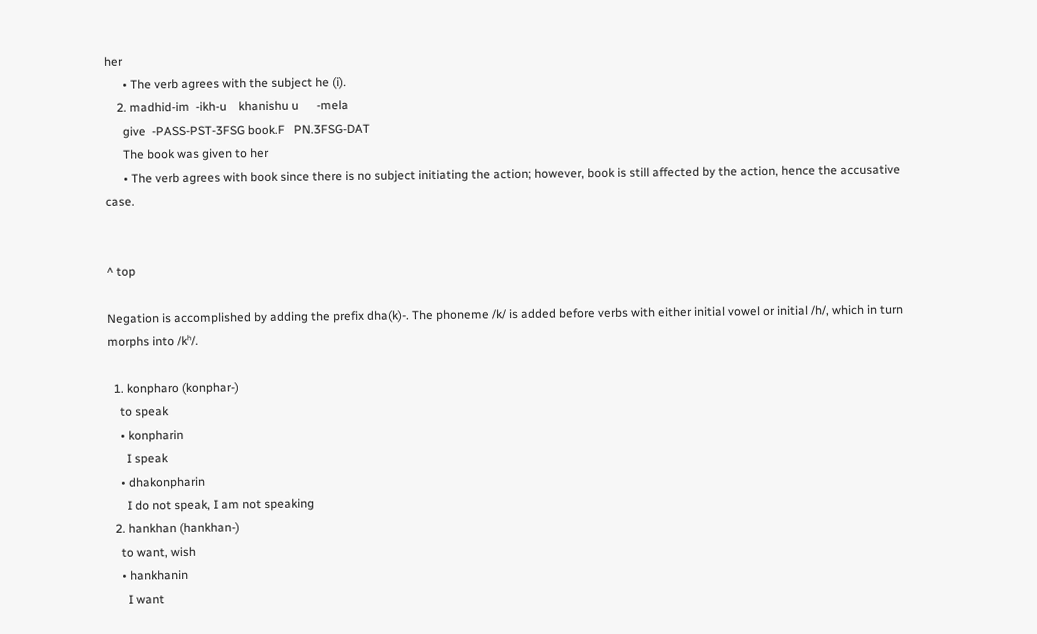her
      • The verb agrees with the subject he (i).
    2. madhid-im  -ikh-u    khanishu u      -mela
      give  -PASS-PST-3FSG book.F   PN.3FSG-DAT
      The book was given to her
      • The verb agrees with book since there is no subject initiating the action; however, book is still affected by the action, hence the accusative case.


^ top

Negation is accomplished by adding the prefix dha(k)-. The phoneme /k/ is added before verbs with either initial vowel or initial /h/, which in turn morphs into /kʰ/.

  1. konpharo (konphar-)
    to speak
    • konpharin
      I speak
    • dhakonpharin
      I do not speak, I am not speaking
  2. hankhan (hankhan-)
    to want, wish
    • hankhanin
      I want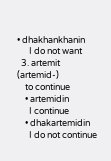• dhakhankhanin
      I do not want
  3. artemit (artemid-)
    to continue
    • artemidin
      I continue
    • dhakartemidin
      I do not continue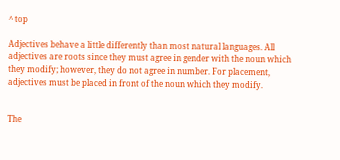^ top

Adjectives behave a little differently than most natural languages. All adjectives are roots since they must agree in gender with the noun which they modify; however, they do not agree in number. For placement, adjectives must be placed in front of the noun which they modify.


The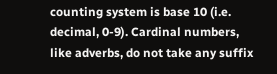counting system is base 10 (i.e. decimal, 0-9). Cardinal numbers, like adverbs, do not take any suffix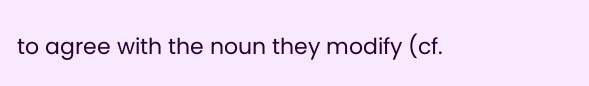to agree with the noun they modify (cf.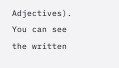Adjectives). You can see the written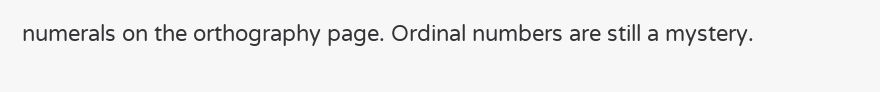numerals on the orthography page. Ordinal numbers are still a mystery.